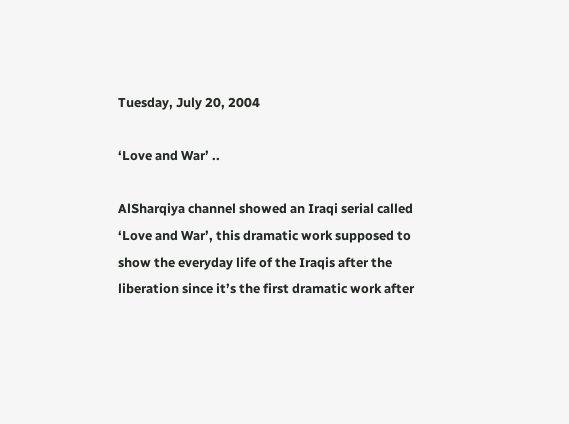Tuesday, July 20, 2004

‘Love and War’ ..

AlSharqiya channel showed an Iraqi serial called ‘Love and War’, this dramatic work supposed to show the everyday life of the Iraqis after the liberation since it’s the first dramatic work after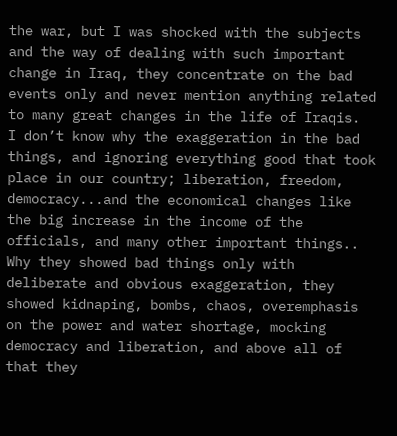the war, but I was shocked with the subjects and the way of dealing with such important change in Iraq, they concentrate on the bad events only and never mention anything related to many great changes in the life of Iraqis.
I don’t know why the exaggeration in the bad things, and ignoring everything good that took place in our country; liberation, freedom, democracy...and the economical changes like the big increase in the income of the officials, and many other important things..
Why they showed bad things only with deliberate and obvious exaggeration, they showed kidnaping, bombs, chaos, overemphasis on the power and water shortage, mocking democracy and liberation, and above all of that they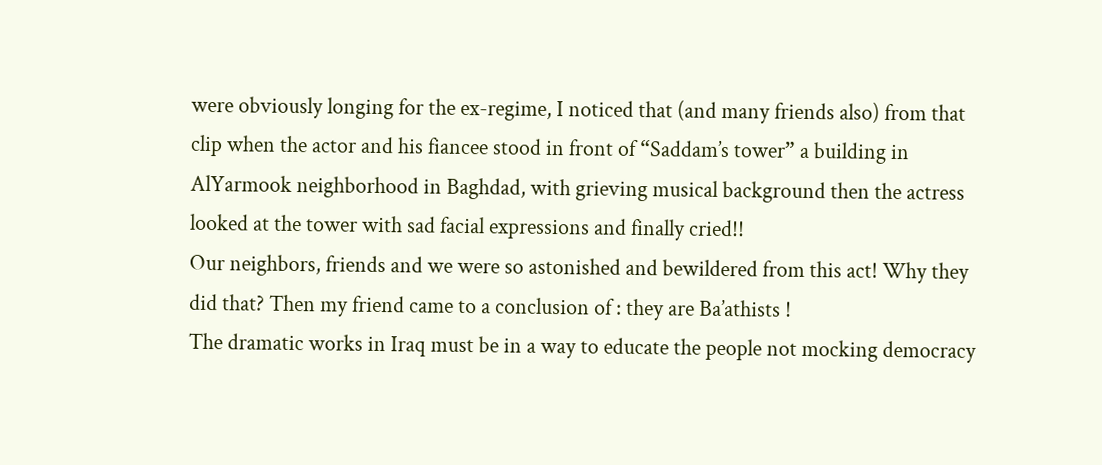were obviously longing for the ex-regime, I noticed that (and many friends also) from that clip when the actor and his fiancee stood in front of “Saddam’s tower” a building in AlYarmook neighborhood in Baghdad, with grieving musical background then the actress looked at the tower with sad facial expressions and finally cried!!
Our neighbors, friends and we were so astonished and bewildered from this act! Why they did that? Then my friend came to a conclusion of : they are Ba’athists !
The dramatic works in Iraq must be in a way to educate the people not mocking democracy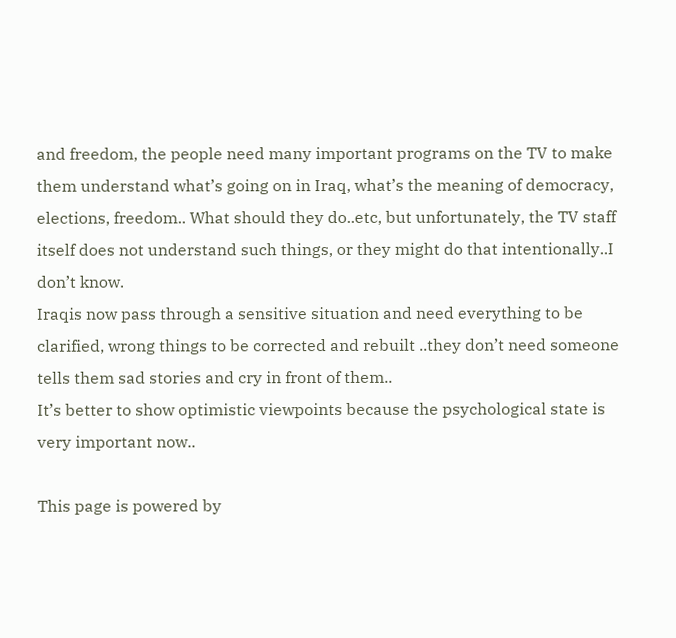and freedom, the people need many important programs on the TV to make them understand what’s going on in Iraq, what’s the meaning of democracy, elections, freedom.. What should they do..etc, but unfortunately, the TV staff itself does not understand such things, or they might do that intentionally..I don’t know.
Iraqis now pass through a sensitive situation and need everything to be clarified, wrong things to be corrected and rebuilt ..they don’t need someone tells them sad stories and cry in front of them..
It’s better to show optimistic viewpoints because the psychological state is very important now..

This page is powered by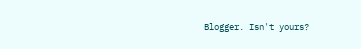Blogger. Isn't yours?